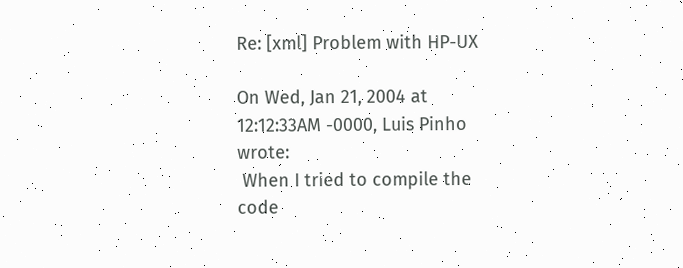Re: [xml] Problem with HP-UX

On Wed, Jan 21, 2004 at 12:12:33AM -0000, Luis Pinho wrote:
 When I tried to compile the code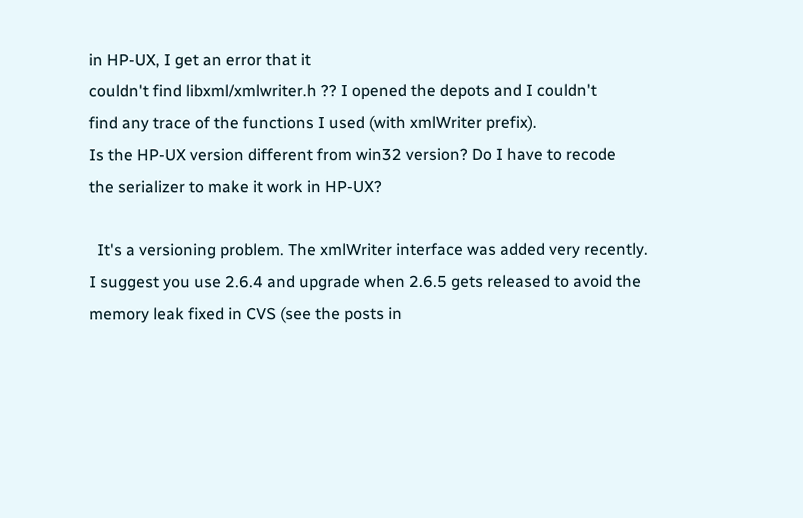in HP-UX, I get an error that it
couldn't find libxml/xmlwriter.h ?? I opened the depots and I couldn't
find any trace of the functions I used (with xmlWriter prefix).
Is the HP-UX version different from win32 version? Do I have to recode
the serializer to make it work in HP-UX?

  It's a versioning problem. The xmlWriter interface was added very recently.
I suggest you use 2.6.4 and upgrade when 2.6.5 gets released to avoid the
memory leak fixed in CVS (see the posts in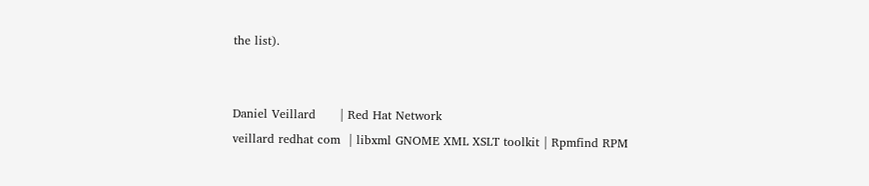the list).


Daniel Veillard      | Red Hat Network
veillard redhat com  | libxml GNOME XML XSLT toolkit | Rpmfind RPM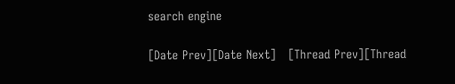search engine

[Date Prev][Date Next]   [Thread Prev][Thread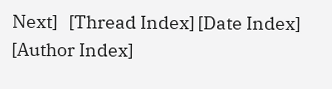Next]   [Thread Index] [Date Index] [Author Index]